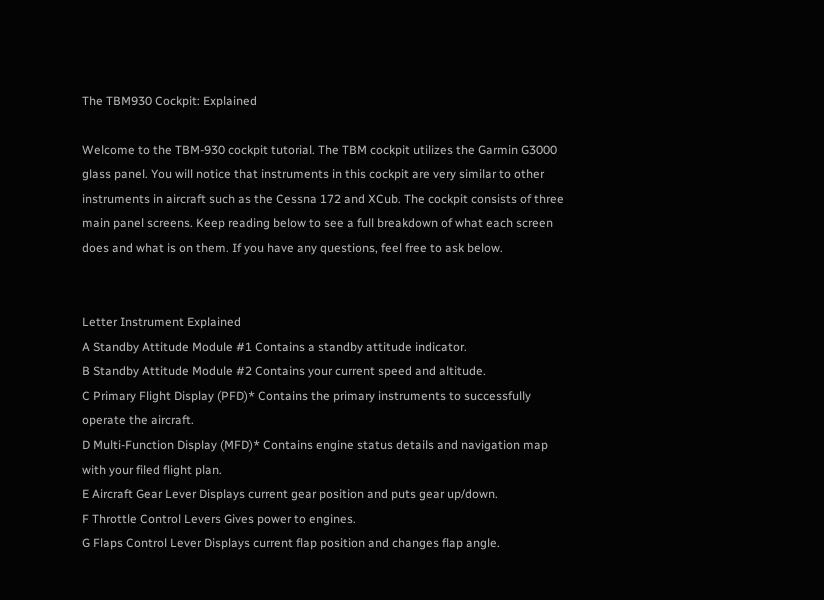The TBM930 Cockpit: Explained

Welcome to the TBM-930 cockpit tutorial. The TBM cockpit utilizes the Garmin G3000 glass panel. You will notice that instruments in this cockpit are very similar to other instruments in aircraft such as the Cessna 172 and XCub. The cockpit consists of three main panel screens. Keep reading below to see a full breakdown of what each screen does and what is on them. If you have any questions, feel free to ask below.


Letter Instrument Explained
A Standby Attitude Module #1 Contains a standby attitude indicator.
B Standby Attitude Module #2 Contains your current speed and altitude.
C Primary Flight Display (PFD)* Contains the primary instruments to successfully operate the aircraft.
D Multi-Function Display (MFD)* Contains engine status details and navigation map with your filed flight plan.
E Aircraft Gear Lever Displays current gear position and puts gear up/down.
F Throttle Control Levers Gives power to engines.
G Flaps Control Lever Displays current flap position and changes flap angle.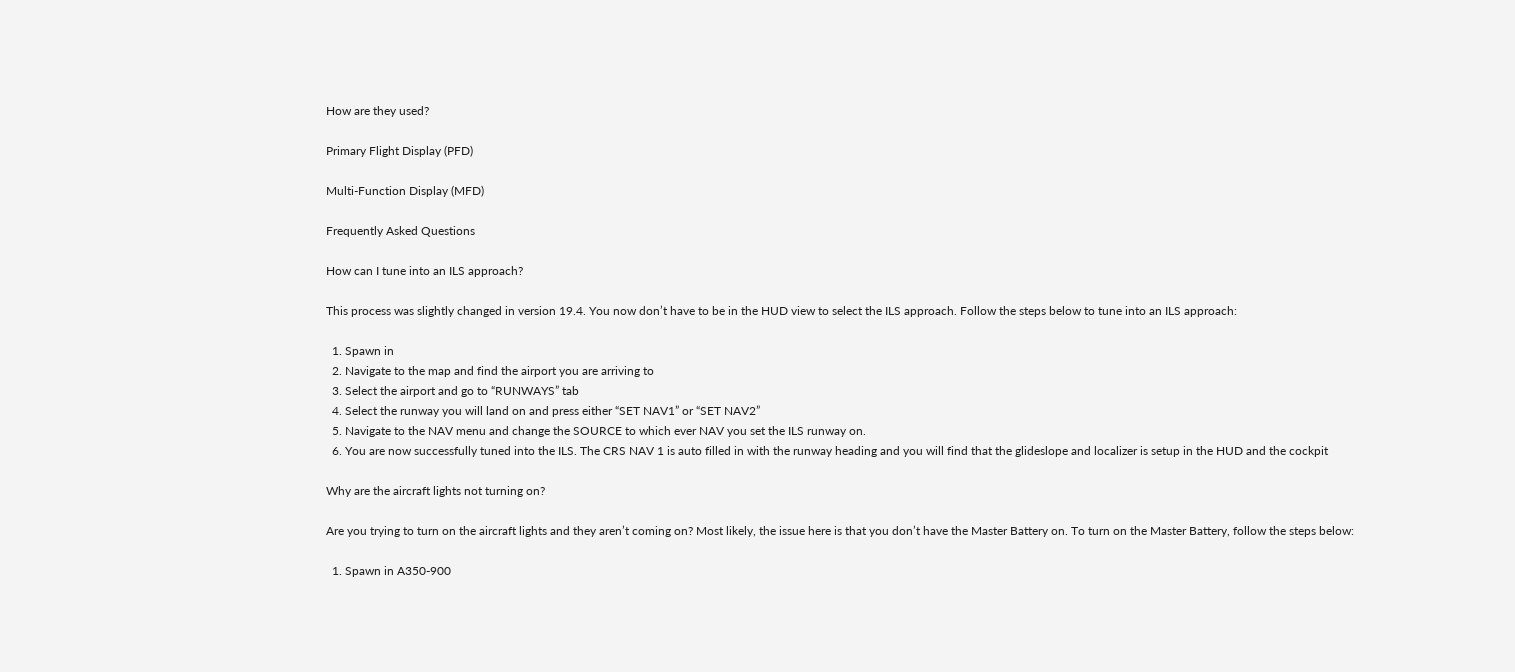How are they used?

Primary Flight Display (PFD)

Multi-Function Display (MFD)

Frequently Asked Questions

How can I tune into an ILS approach?

This process was slightly changed in version 19.4. You now don’t have to be in the HUD view to select the ILS approach. Follow the steps below to tune into an ILS approach:

  1. Spawn in
  2. Navigate to the map and find the airport you are arriving to
  3. Select the airport and go to “RUNWAYS” tab
  4. Select the runway you will land on and press either “SET NAV1” or “SET NAV2”
  5. Navigate to the NAV menu and change the SOURCE to which ever NAV you set the ILS runway on.
  6. You are now successfully tuned into the ILS. The CRS NAV 1 is auto filled in with the runway heading and you will find that the glideslope and localizer is setup in the HUD and the cockpit

Why are the aircraft lights not turning on?

Are you trying to turn on the aircraft lights and they aren’t coming on? Most likely, the issue here is that you don’t have the Master Battery on. To turn on the Master Battery, follow the steps below:

  1. Spawn in A350-900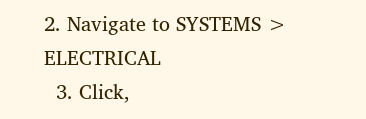2. Navigate to SYSTEMS > ELECTRICAL
  3. Click,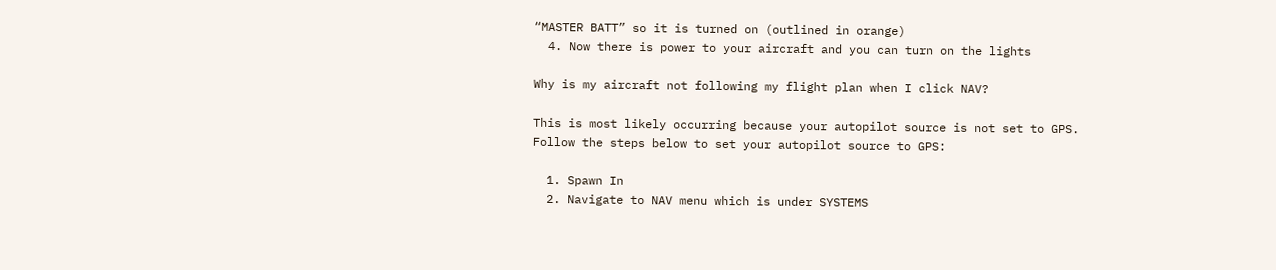“MASTER BATT” so it is turned on (outlined in orange)
  4. Now there is power to your aircraft and you can turn on the lights

Why is my aircraft not following my flight plan when I click NAV?

This is most likely occurring because your autopilot source is not set to GPS. Follow the steps below to set your autopilot source to GPS:

  1. Spawn In
  2. Navigate to NAV menu which is under SYSTEMS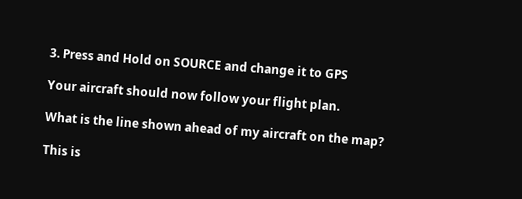3. Press and Hold on SOURCE and change it to GPS

Your aircraft should now follow your flight plan.

What is the line shown ahead of my aircraft on the map?

This is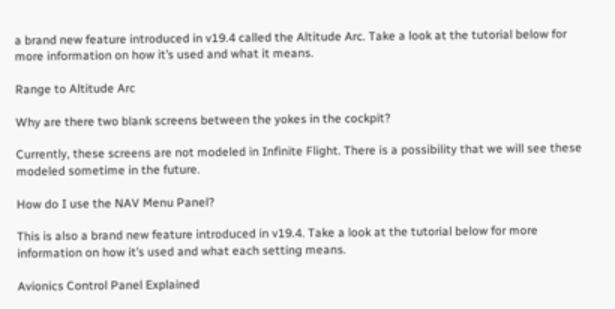a brand new feature introduced in v19.4 called the Altitude Arc. Take a look at the tutorial below for more information on how it’s used and what it means.

Range to Altitude Arc

Why are there two blank screens between the yokes in the cockpit?

Currently, these screens are not modeled in Infinite Flight. There is a possibility that we will see these modeled sometime in the future.

How do I use the NAV Menu Panel?

This is also a brand new feature introduced in v19.4. Take a look at the tutorial below for more information on how it’s used and what each setting means.

Avionics Control Panel Explained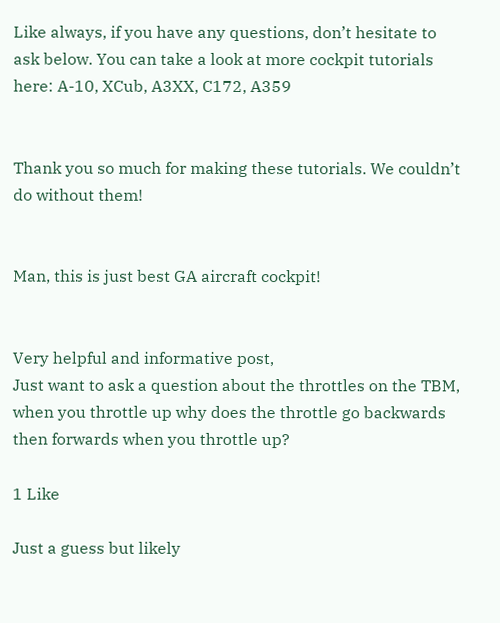Like always, if you have any questions, don’t hesitate to ask below. You can take a look at more cockpit tutorials here: A-10, XCub, A3XX, C172, A359


Thank you so much for making these tutorials. We couldn’t do without them!


Man, this is just best GA aircraft cockpit!


Very helpful and informative post,
Just want to ask a question about the throttles on the TBM, when you throttle up why does the throttle go backwards then forwards when you throttle up?

1 Like

Just a guess but likely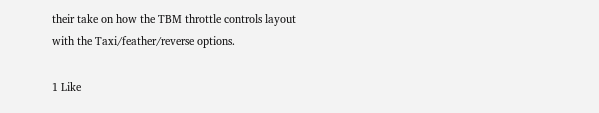their take on how the TBM throttle controls layout with the Taxi/feather/reverse options.

1 Like